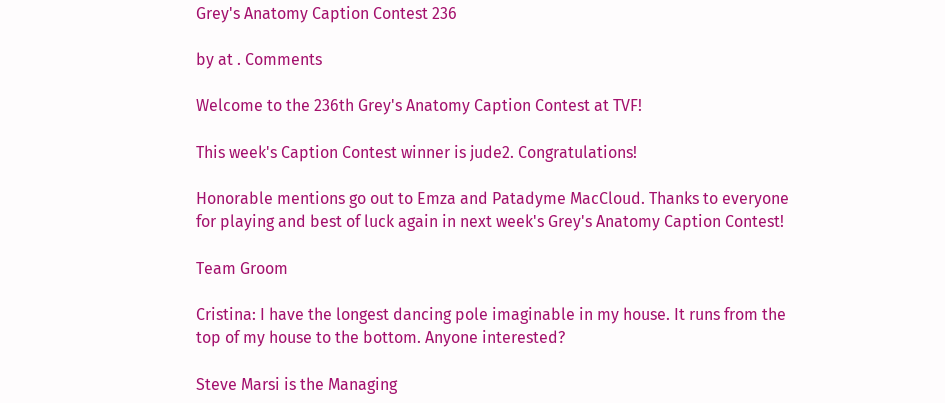Grey's Anatomy Caption Contest 236

by at . Comments

Welcome to the 236th Grey's Anatomy Caption Contest at TVF!

This week's Caption Contest winner is jude2. Congratulations!

Honorable mentions go out to Emza and Patadyme MacCloud. Thanks to everyone for playing and best of luck again in next week's Grey's Anatomy Caption Contest!

Team Groom

Cristina: I have the longest dancing pole imaginable in my house. It runs from the top of my house to the bottom. Anyone interested?

Steve Marsi is the Managing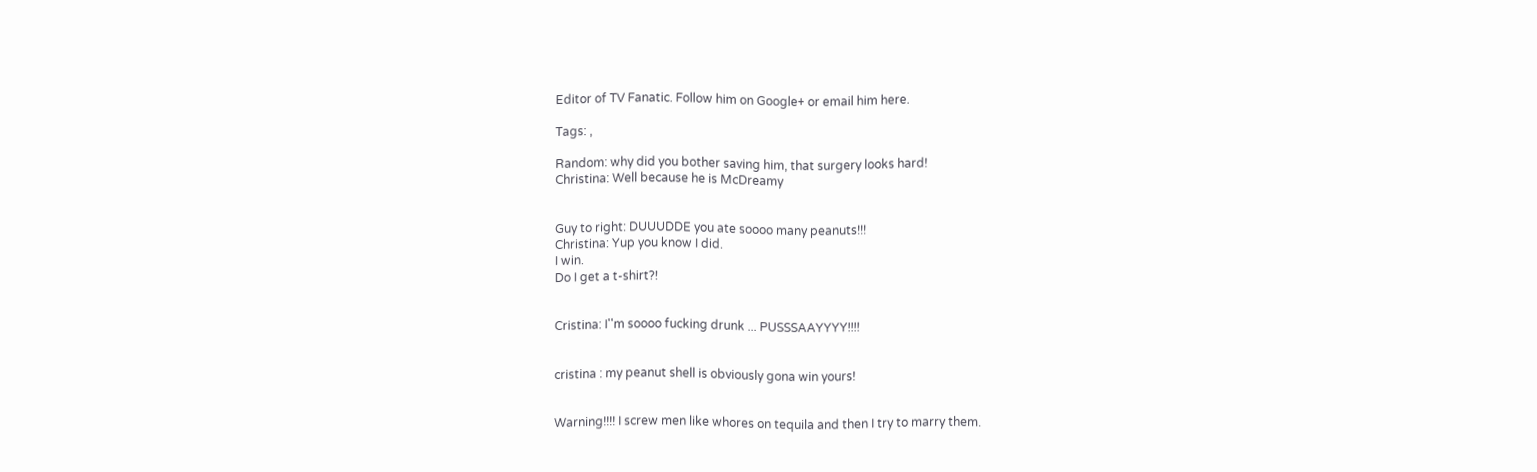Editor of TV Fanatic. Follow him on Google+ or email him here.

Tags: ,

Random: why did you bother saving him, that surgery looks hard!
Christina: Well because he is McDreamy


Guy to right: DUUUDDE you ate soooo many peanuts!!!
Christina: Yup you know I did.
I win.
Do I get a t-shirt?!


Cristina: I''m soooo fucking drunk ... PUSSSAAYYYY!!!!


cristina : my peanut shell is obviously gona win yours!


Warning!!!! I screw men like whores on tequila and then I try to marry them.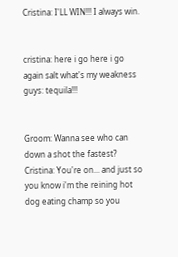Cristina: I'LL WIN!!! I always win.


cristina: here i go here i go again salt what's my weakness
guys: tequila!!!


Groom: Wanna see who can down a shot the fastest? Cristina: You're on... and just so you know i'm the reining hot dog eating champ so you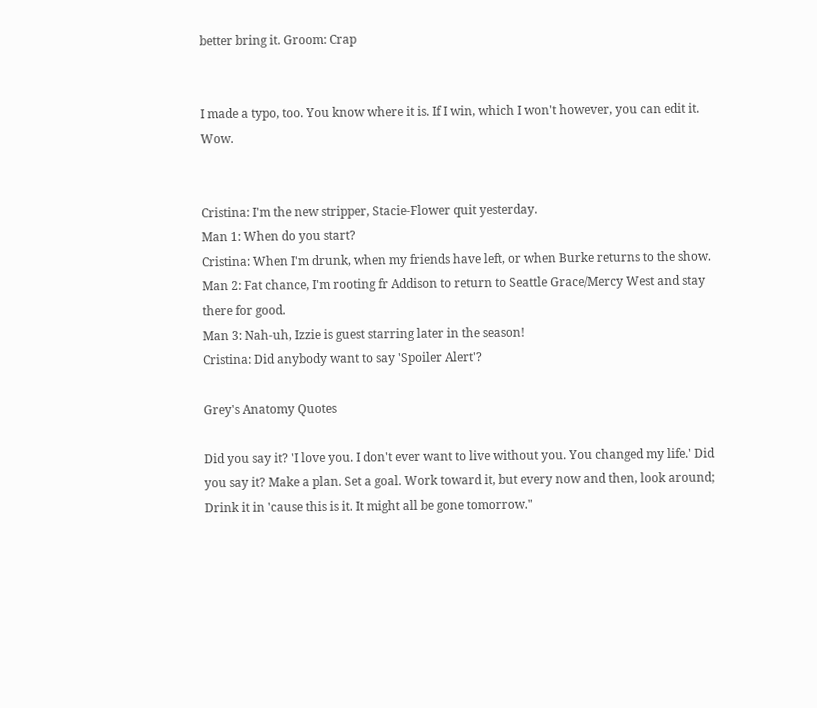better bring it. Groom: Crap


I made a typo, too. You know where it is. If I win, which I won't however, you can edit it. Wow.


Cristina: I'm the new stripper, Stacie-Flower quit yesterday.
Man 1: When do you start?
Cristina: When I'm drunk, when my friends have left, or when Burke returns to the show.
Man 2: Fat chance, I'm rooting fr Addison to return to Seattle Grace/Mercy West and stay there for good.
Man 3: Nah-uh, Izzie is guest starring later in the season!
Cristina: Did anybody want to say 'Spoiler Alert'?

Grey's Anatomy Quotes

Did you say it? 'I love you. I don't ever want to live without you. You changed my life.' Did you say it? Make a plan. Set a goal. Work toward it, but every now and then, look around; Drink it in 'cause this is it. It might all be gone tomorrow."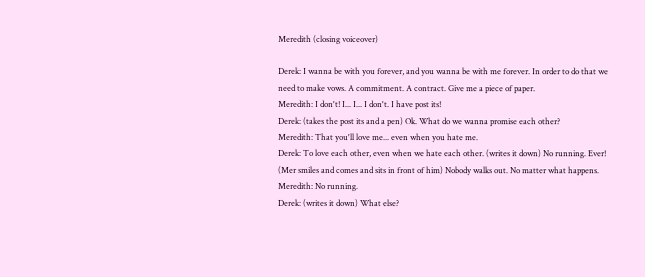Meredith (closing voiceover)

Derek: I wanna be with you forever, and you wanna be with me forever. In order to do that we need to make vows. A commitment. A contract. Give me a piece of paper.
Meredith: I don't! I... I... I don't. I have post its!
Derek: (takes the post its and a pen) Ok. What do we wanna promise each other?
Meredith: That you'll love me... even when you hate me.
Derek: To love each other, even when we hate each other. (writes it down) No running. Ever! (Mer smiles and comes and sits in front of him) Nobody walks out. No matter what happens.
Meredith: No running.
Derek: (writes it down) What else?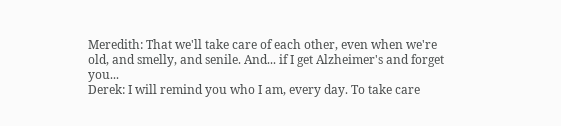Meredith: That we'll take care of each other, even when we're old, and smelly, and senile. And... if I get Alzheimer's and forget you...
Derek: I will remind you who I am, every day. To take care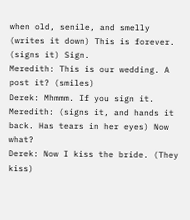when old, senile, and smelly (writes it down) This is forever. (signs it) Sign.
Meredith: This is our wedding. A post it? (smiles)
Derek: Mhmmm. If you sign it.
Meredith: (signs it, and hands it back. Has tears in her eyes) Now what?
Derek: Now I kiss the bride. (They kiss)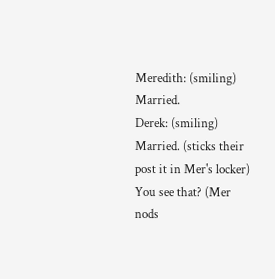Meredith: (smiling) Married.
Derek: (smiling) Married. (sticks their post it in Mer's locker) You see that? (Mer nods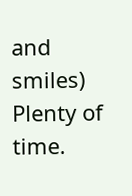and smiles) Plenty of time.